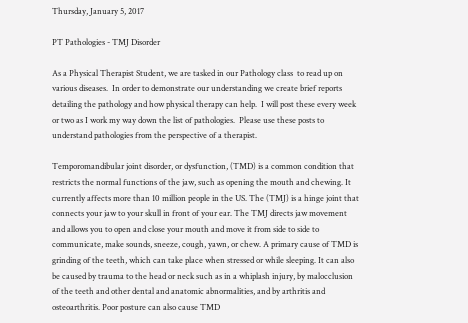Thursday, January 5, 2017

PT Pathologies - TMJ Disorder

As a Physical Therapist Student, we are tasked in our Pathology class  to read up on various diseases.  In order to demonstrate our understanding we create brief reports detailing the pathology and how physical therapy can help.  I will post these every week or two as I work my way down the list of pathologies.  Please use these posts to understand pathologies from the perspective of a therapist.

Temporomandibular joint disorder, or dysfunction, (TMD) is a common condition that restricts the normal functions of the jaw, such as opening the mouth and chewing. It currently affects more than 10 million people in the US. The (TMJ) is a hinge joint that connects your jaw to your skull in front of your ear. The TMJ directs jaw movement and allows you to open and close your mouth and move it from side to side to communicate, make sounds, sneeze, cough, yawn, or chew. A primary cause of TMD is grinding of the teeth, which can take place when stressed or while sleeping. It can also be caused by trauma to the head or neck such as in a whiplash injury, by malocclusion of the teeth and other dental and anatomic abnormalities, and by arthritis and osteoarthritis. Poor posture can also cause TMD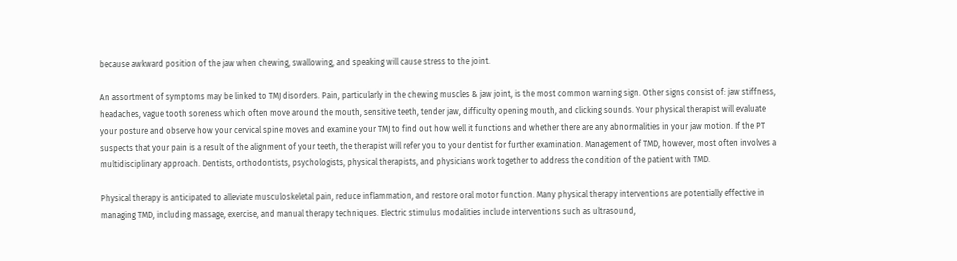because awkward position of the jaw when chewing, swallowing, and speaking will cause stress to the joint.

An assortment of symptoms may be linked to TMJ disorders. Pain, particularly in the chewing muscles & jaw joint, is the most common warning sign. Other signs consist of: jaw stiffness, headaches, vague tooth soreness which often move around the mouth, sensitive teeth, tender jaw, difficulty opening mouth, and clicking sounds. Your physical therapist will evaluate your posture and observe how your cervical spine moves and examine your TMJ to find out how well it functions and whether there are any abnormalities in your jaw motion. If the PT suspects that your pain is a result of the alignment of your teeth, the therapist will refer you to your dentist for further examination. Management of TMD, however, most often involves a multidisciplinary approach. Dentists, orthodontists, psychologists, physical therapists, and physicians work together to address the condition of the patient with TMD.

Physical therapy is anticipated to alleviate musculoskeletal pain, reduce inflammation, and restore oral motor function. Many physical therapy interventions are potentially effective in managing TMD, including massage, exercise, and manual therapy techniques. Electric stimulus modalities include interventions such as ultrasound,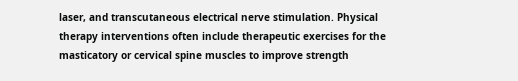laser, and transcutaneous electrical nerve stimulation. Physical therapy interventions often include therapeutic exercises for the masticatory or cervical spine muscles to improve strength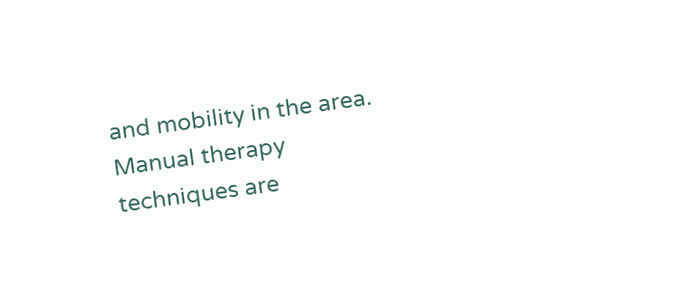and mobility in the area. Manual therapy techniques are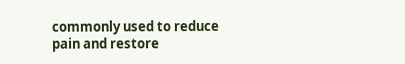commonly used to reduce pain and restore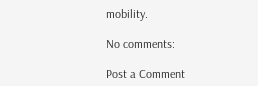mobility.

No comments:

Post a Comment